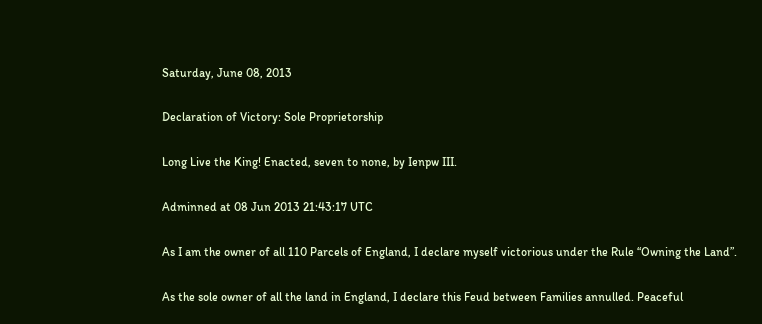Saturday, June 08, 2013

Declaration of Victory: Sole Proprietorship

Long Live the King! Enacted, seven to none, by Ienpw III.

Adminned at 08 Jun 2013 21:43:17 UTC

As I am the owner of all 110 Parcels of England, I declare myself victorious under the Rule “Owning the Land”.

As the sole owner of all the land in England, I declare this Feud between Families annulled. Peaceful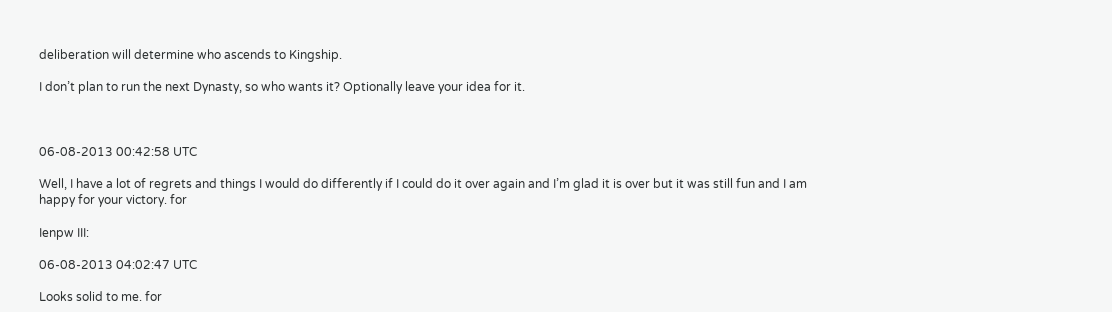deliberation will determine who ascends to Kingship.

I don’t plan to run the next Dynasty, so who wants it? Optionally leave your idea for it.



06-08-2013 00:42:58 UTC

Well, I have a lot of regrets and things I would do differently if I could do it over again and I’m glad it is over but it was still fun and I am happy for your victory. for

Ienpw III:

06-08-2013 04:02:47 UTC

Looks solid to me. for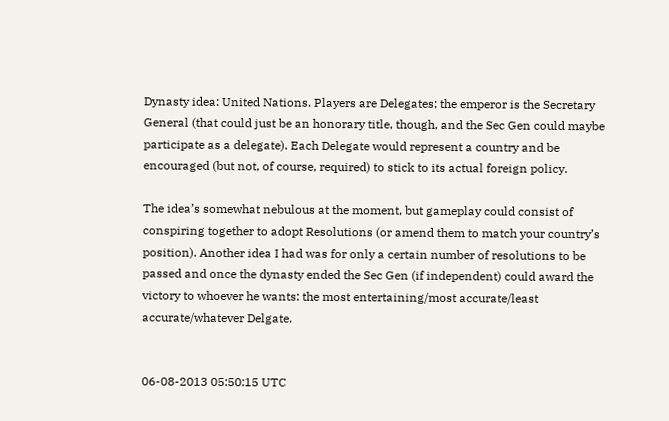Dynasty idea: United Nations. Players are Delegates; the emperor is the Secretary General (that could just be an honorary title, though, and the Sec Gen could maybe participate as a delegate). Each Delegate would represent a country and be encouraged (but not, of course, required) to stick to its actual foreign policy.

The idea’s somewhat nebulous at the moment, but gameplay could consist of conspiring together to adopt Resolutions (or amend them to match your country’s position). Another idea I had was for only a certain number of resolutions to be passed and once the dynasty ended the Sec Gen (if independent) could award the victory to whoever he wants: the most entertaining/most accurate/least accurate/whatever Delgate.


06-08-2013 05:50:15 UTC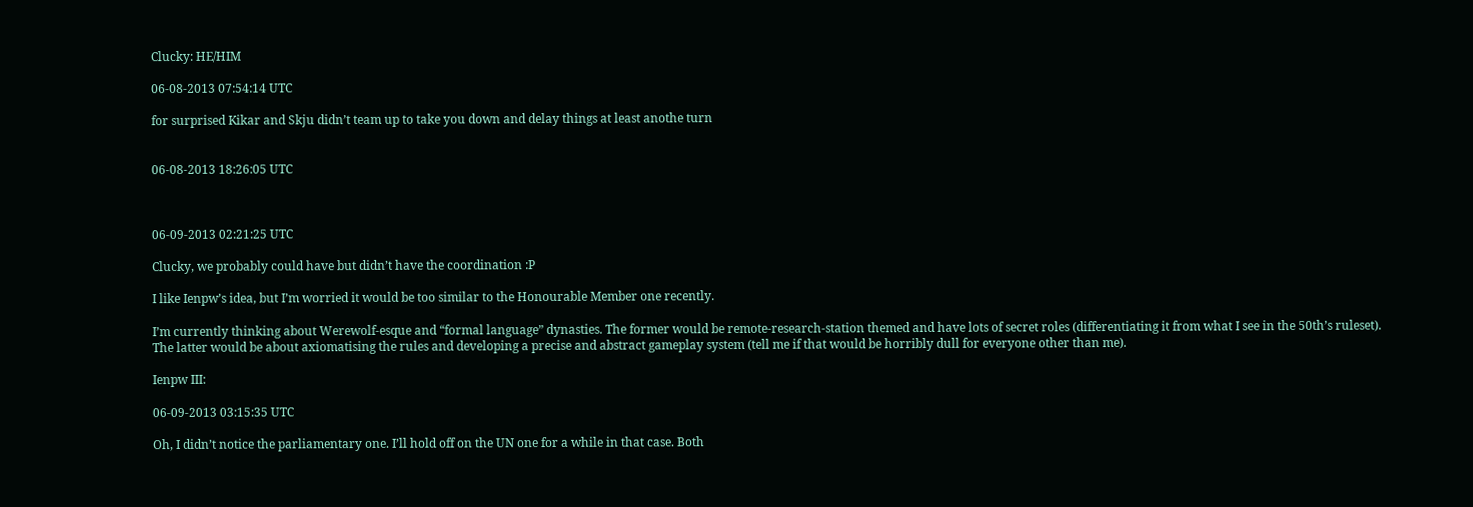Clucky: HE/HIM

06-08-2013 07:54:14 UTC

for surprised Kikar and Skju didn’t team up to take you down and delay things at least anothe turn


06-08-2013 18:26:05 UTC



06-09-2013 02:21:25 UTC

Clucky, we probably could have but didn’t have the coordination :P

I like Ienpw’s idea, but I’m worried it would be too similar to the Honourable Member one recently.

I’m currently thinking about Werewolf-esque and “formal language” dynasties. The former would be remote-research-station themed and have lots of secret roles (differentiating it from what I see in the 50th’s ruleset). The latter would be about axiomatising the rules and developing a precise and abstract gameplay system (tell me if that would be horribly dull for everyone other than me).

Ienpw III:

06-09-2013 03:15:35 UTC

Oh, I didn’t notice the parliamentary one. I’ll hold off on the UN one for a while in that case. Both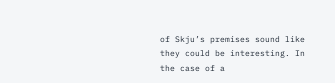of Skju’s premises sound like they could be interesting. In the case of a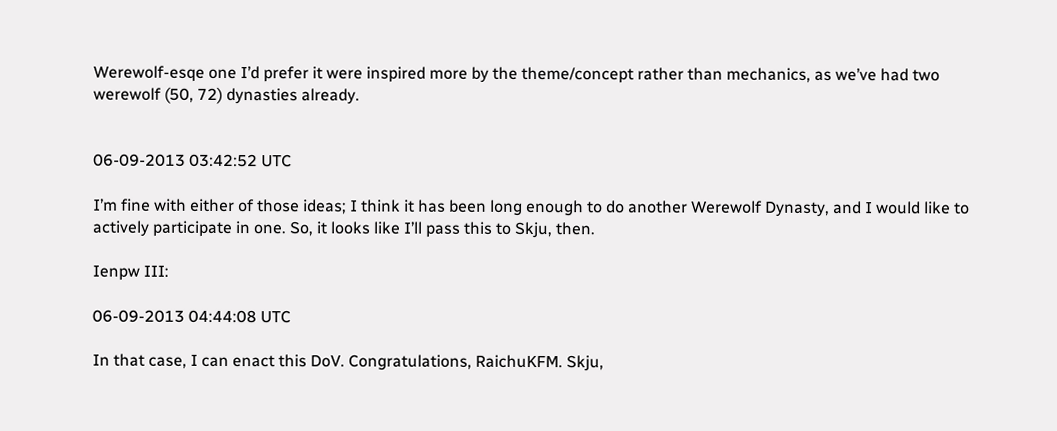Werewolf-esqe one I’d prefer it were inspired more by the theme/concept rather than mechanics, as we’ve had two werewolf (50, 72) dynasties already.


06-09-2013 03:42:52 UTC

I’m fine with either of those ideas; I think it has been long enough to do another Werewolf Dynasty, and I would like to actively participate in one. So, it looks like I’ll pass this to Skju, then.

Ienpw III:

06-09-2013 04:44:08 UTC

In that case, I can enact this DoV. Congratulations, RaichuKFM. Skju,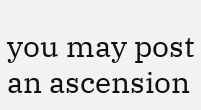you may post an ascension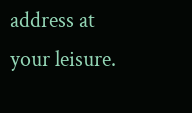address at your leisure.